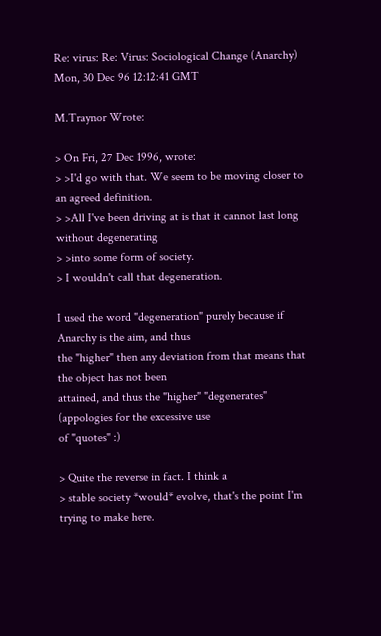Re: virus: Re: Virus: Sociological Change (Anarchy)
Mon, 30 Dec 96 12:12:41 GMT

M.Traynor Wrote:

> On Fri, 27 Dec 1996, wrote:
> >I'd go with that. We seem to be moving closer to an agreed definition.
> >All I've been driving at is that it cannot last long without degenerating
> >into some form of society.
> I wouldn't call that degeneration.

I used the word "degeneration" purely because if Anarchy is the aim, and thus
the "higher" then any deviation from that means that the object has not been
attained, and thus the "higher" "degenerates" (appologies for the excessive use
of "quotes" :)

> Quite the reverse in fact. I think a
> stable society *would* evolve, that's the point I'm trying to make here.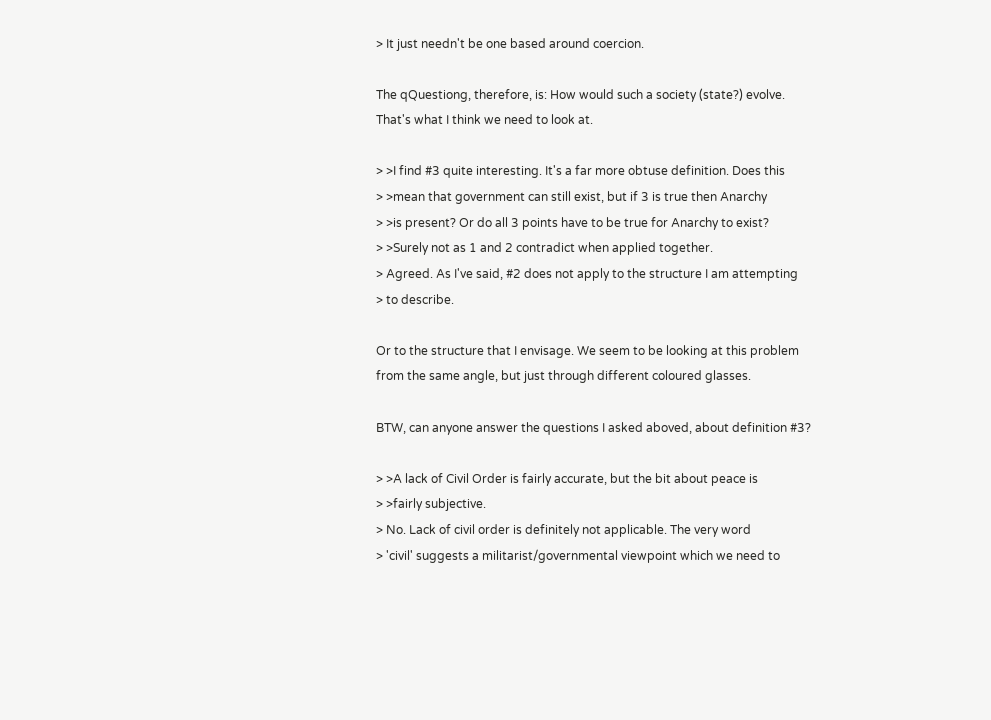> It just needn't be one based around coercion.

The qQuestiong, therefore, is: How would such a society (state?) evolve.
That's what I think we need to look at.

> >I find #3 quite interesting. It's a far more obtuse definition. Does this
> >mean that government can still exist, but if 3 is true then Anarchy
> >is present? Or do all 3 points have to be true for Anarchy to exist?
> >Surely not as 1 and 2 contradict when applied together.
> Agreed. As I've said, #2 does not apply to the structure I am attempting
> to describe.

Or to the structure that I envisage. We seem to be looking at this problem
from the same angle, but just through different coloured glasses.

BTW, can anyone answer the questions I asked aboved, about definition #3?

> >A lack of Civil Order is fairly accurate, but the bit about peace is
> >fairly subjective.
> No. Lack of civil order is definitely not applicable. The very word
> 'civil' suggests a militarist/governmental viewpoint which we need to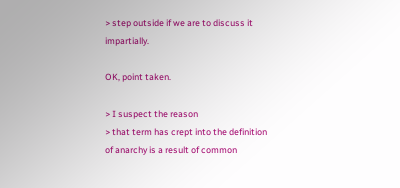> step outside if we are to discuss it impartially.

OK, point taken.

> I suspect the reason
> that term has crept into the definition of anarchy is a result of common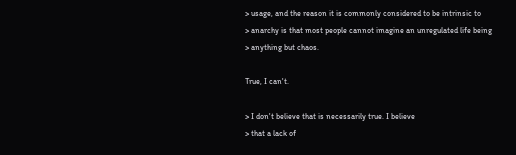> usage, and the reason it is commonly considered to be intrinsic to
> anarchy is that most people cannot imagine an unregulated life being
> anything but chaos.

True, I can't.

> I don't believe that is necessarily true. I believe
> that a lack of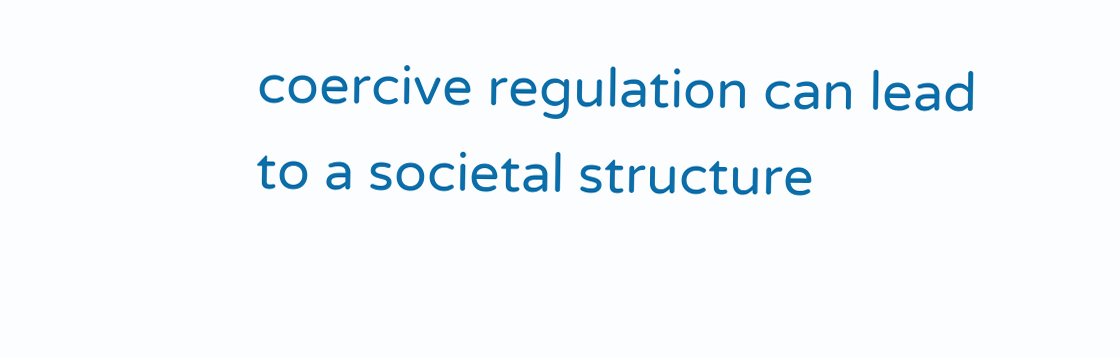coercive regulation can lead to a societal structure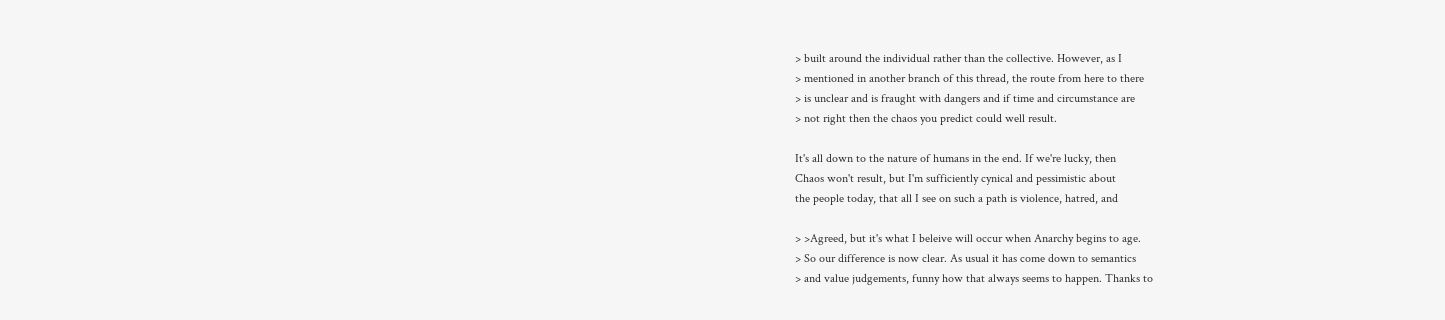> built around the individual rather than the collective. However, as I
> mentioned in another branch of this thread, the route from here to there
> is unclear and is fraught with dangers and if time and circumstance are
> not right then the chaos you predict could well result.

It's all down to the nature of humans in the end. If we're lucky, then
Chaos won't result, but I'm sufficiently cynical and pessimistic about
the people today, that all I see on such a path is violence, hatred, and

> >Agreed, but it's what I beleive will occur when Anarchy begins to age.
> So our difference is now clear. As usual it has come down to semantics
> and value judgements, funny how that always seems to happen. Thanks to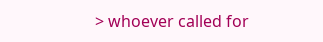> whoever called for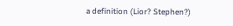a definition (Lior? Stephen?)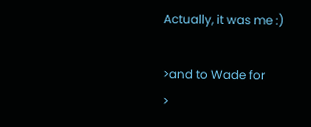Actually, it was me :)

>and to Wade for
>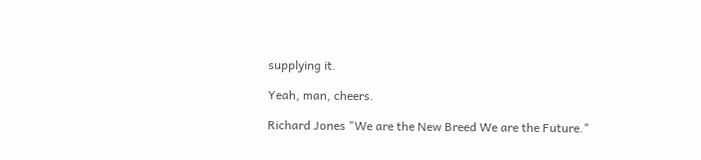supplying it.

Yeah, man, cheers.

Richard Jones "We are the New Breed We are the Future."